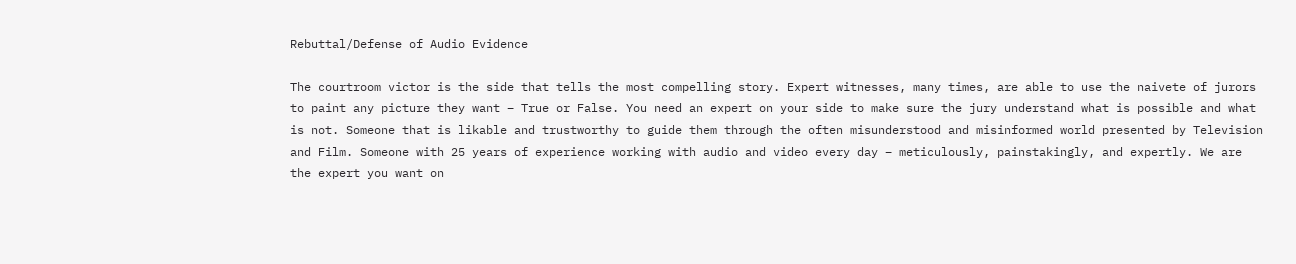Rebuttal/Defense of Audio Evidence

The courtroom victor is the side that tells the most compelling story. Expert witnesses, many times, are able to use the naivete of jurors to paint any picture they want – True or False. You need an expert on your side to make sure the jury understand what is possible and what is not. Someone that is likable and trustworthy to guide them through the often misunderstood and misinformed world presented by Television and Film. Someone with 25 years of experience working with audio and video every day – meticulously, painstakingly, and expertly. We are the expert you want on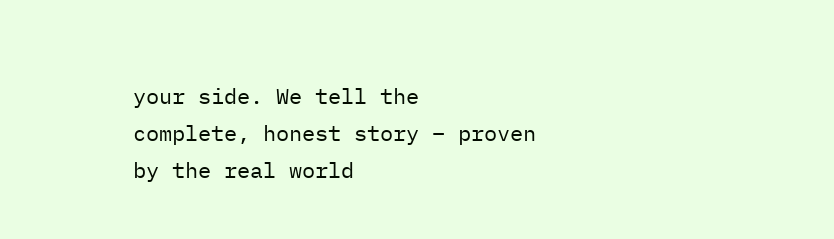your side. We tell the complete, honest story – proven by the real world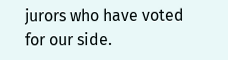jurors who have voted for our side.